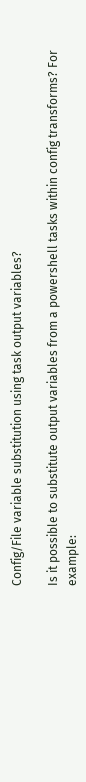Config/File variable substitution using task output variables?

Is it possible to substitute output variables from a powershell tasks within config transforms? For example: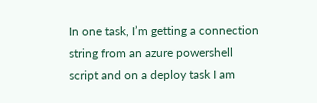In one task, I’m getting a connection string from an azure powershell script and on a deploy task I am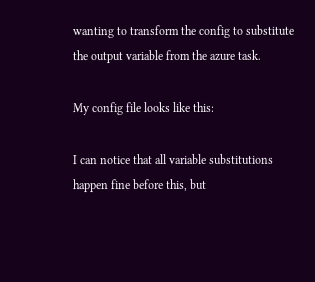wanting to transform the config to substitute the output variable from the azure task.

My config file looks like this:

I can notice that all variable substitutions happen fine before this, but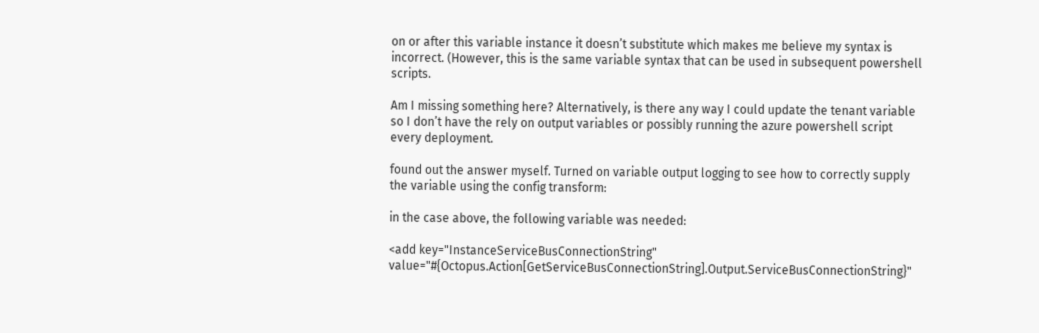on or after this variable instance it doesn’t substitute which makes me believe my syntax is incorrect. (However, this is the same variable syntax that can be used in subsequent powershell scripts.

Am I missing something here? Alternatively, is there any way I could update the tenant variable so I don’t have the rely on output variables or possibly running the azure powershell script every deployment.

found out the answer myself. Turned on variable output logging to see how to correctly supply the variable using the config transform:

in the case above, the following variable was needed:

<add key="InstanceServiceBusConnectionString" value="#{Octopus.Action[GetServiceBusConnectionString].Output.ServiceBusConnectionString}"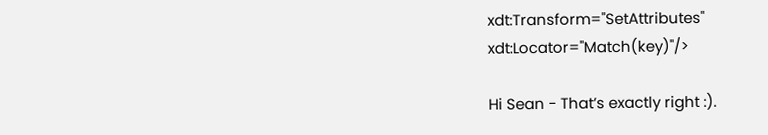xdt:Transform="SetAttributes" xdt:Locator="Match(key)"/>

Hi Sean - That’s exactly right :).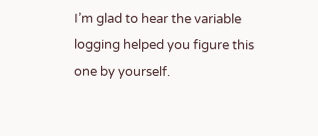I’m glad to hear the variable logging helped you figure this one by yourself.